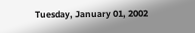Tuesday, January 01, 2002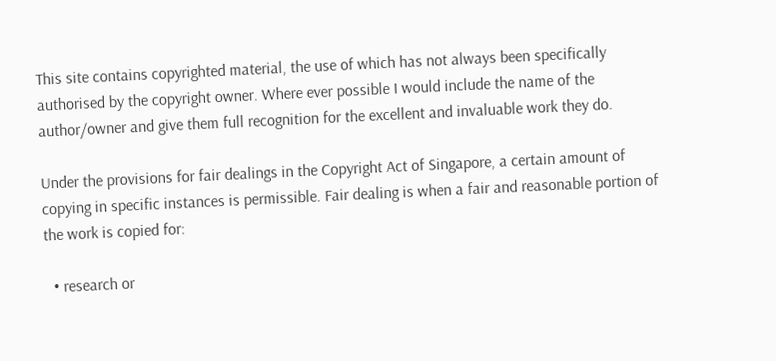This site contains copyrighted material, the use of which has not always been specifically authorised by the copyright owner. Where ever possible I would include the name of the author/owner and give them full recognition for the excellent and invaluable work they do.

Under the provisions for fair dealings in the Copyright Act of Singapore, a certain amount of copying in specific instances is permissible. Fair dealing is when a fair and reasonable portion of the work is copied for:

  • research or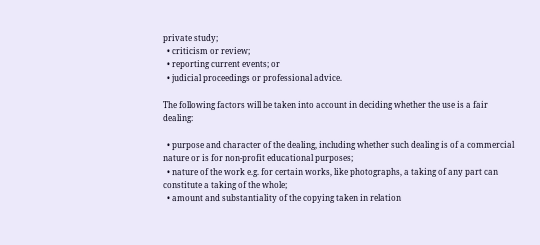private study;
  • criticism or review;
  • reporting current events; or
  • judicial proceedings or professional advice.

The following factors will be taken into account in deciding whether the use is a fair dealing:

  • purpose and character of the dealing, including whether such dealing is of a commercial nature or is for non-profit educational purposes;
  • nature of the work e.g. for certain works, like photographs, a taking of any part can constitute a taking of the whole;
  • amount and substantiality of the copying taken in relation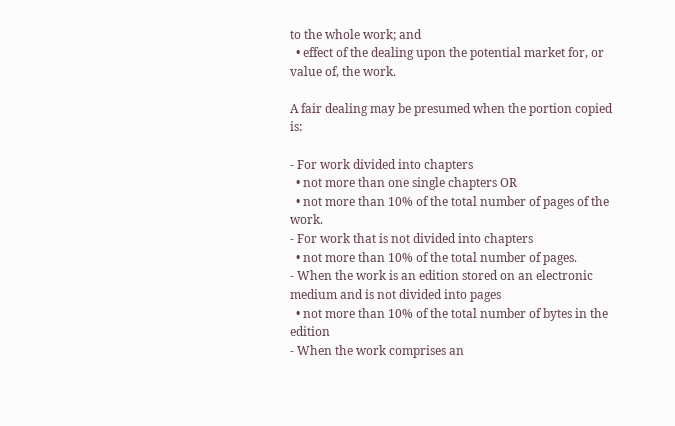to the whole work; and
  • effect of the dealing upon the potential market for, or value of, the work.

A fair dealing may be presumed when the portion copied is:

- For work divided into chapters
  • not more than one single chapters OR
  • not more than 10% of the total number of pages of the work.
- For work that is not divided into chapters
  • not more than 10% of the total number of pages.
- When the work is an edition stored on an electronic medium and is not divided into pages
  • not more than 10% of the total number of bytes in the edition
- When the work comprises an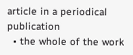article in a periodical publication
  • the whole of the work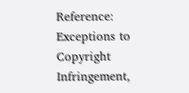Reference: Exceptions to Copyright Infringement,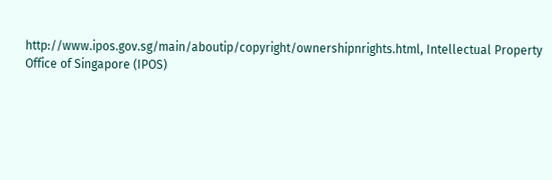http://www.ipos.gov.sg/main/aboutip/copyright/ownershipnrights.html, Intellectual Property Office of Singapore (IPOS)